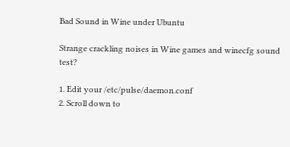Bad Sound in Wine under Ubuntu

Strange crackling noises in Wine games and winecfg sound test?

1. Edit your /etc/pulse/daemon.conf
2. Scroll down to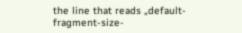the line that reads „default-fragment-size-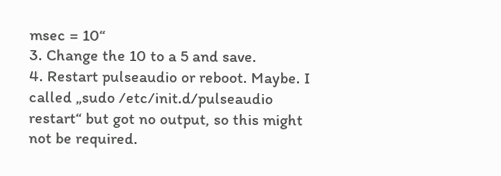msec = 10“
3. Change the 10 to a 5 and save.
4. Restart pulseaudio or reboot. Maybe. I called „sudo /etc/init.d/pulseaudio restart“ but got no output, so this might not be required.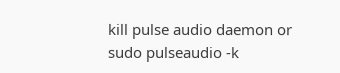kill pulse audio daemon or
sudo pulseaudio -k